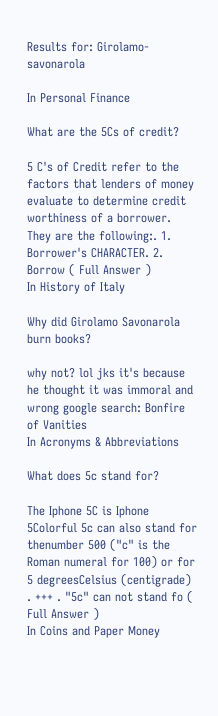Results for: Girolamo-savonarola

In Personal Finance

What are the 5Cs of credit?

5 C's of Credit refer to the factors that lenders of money evaluate to determine credit worthiness of a borrower. They are the following:. 1. Borrower's CHARACTER. 2. Borrow ( Full Answer )
In History of Italy

Why did Girolamo Savonarola burn books?

why not? lol jks it's because he thought it was immoral and wrong google search: Bonfire of Vanities
In Acronyms & Abbreviations

What does 5c stand for?

The Iphone 5C is Iphone 5Colorful 5c can also stand for thenumber 500 ("c" is the Roman numeral for 100) or for 5 degreesCelsius (centigrade) . +++ . "5c" can not stand fo ( Full Answer )
In Coins and Paper Money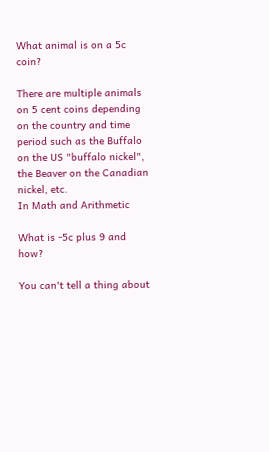What animal is on a 5c coin?

There are multiple animals on 5 cent coins depending on the country and time period such as the Buffalo on the US "buffalo nickel", the Beaver on the Canadian nickel, etc.
In Math and Arithmetic

What is -5c plus 9 and how?

You can't tell a thing about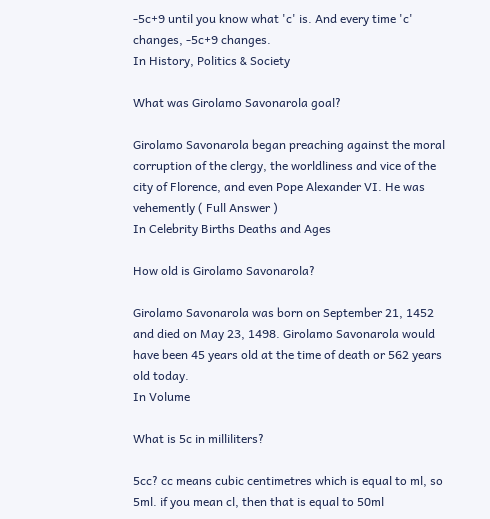-5c+9 until you know what 'c' is. And every time 'c' changes, -5c+9 changes.
In History, Politics & Society

What was Girolamo Savonarola goal?

Girolamo Savonarola began preaching against the moral corruption of the clergy, the worldliness and vice of the city of Florence, and even Pope Alexander VI. He was vehemently ( Full Answer )
In Celebrity Births Deaths and Ages

How old is Girolamo Savonarola?

Girolamo Savonarola was born on September 21, 1452 and died on May 23, 1498. Girolamo Savonarola would have been 45 years old at the time of death or 562 years old today.
In Volume

What is 5c in milliliters?

5cc? cc means cubic centimetres which is equal to ml, so 5ml. if you mean cl, then that is equal to 50ml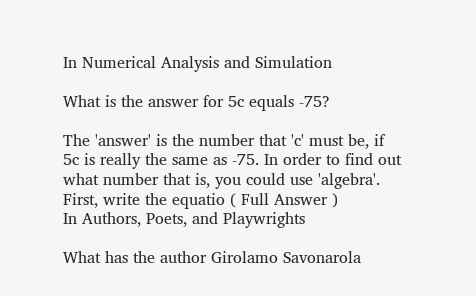In Numerical Analysis and Simulation

What is the answer for 5c equals -75?

The 'answer' is the number that 'c' must be, if 5c is really the same as -75. In order to find out what number that is, you could use 'algebra'. First, write the equatio ( Full Answer )
In Authors, Poets, and Playwrights

What has the author Girolamo Savonarola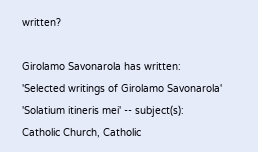written?

Girolamo Savonarola has written: 'Selected writings of Girolamo Savonarola' 'Solatium itineris mei' -- subject(s): Catholic Church, Catholic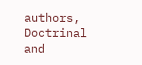authors, Doctrinal and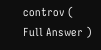controv ( Full Answer )